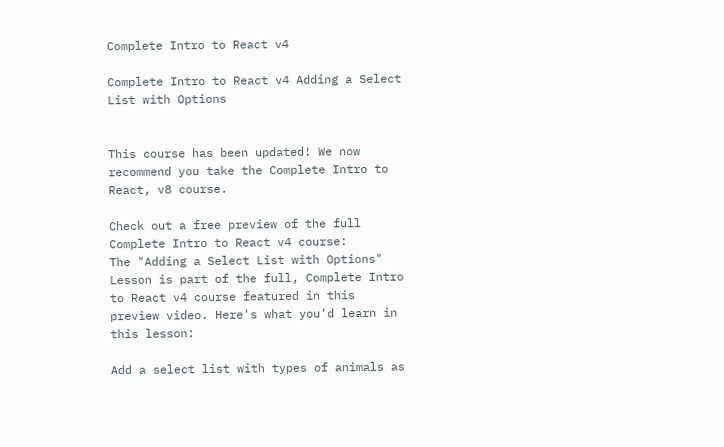Complete Intro to React v4

Complete Intro to React v4 Adding a Select List with Options


This course has been updated! We now recommend you take the Complete Intro to React, v8 course.

Check out a free preview of the full Complete Intro to React v4 course:
The "Adding a Select List with Options" Lesson is part of the full, Complete Intro to React v4 course featured in this preview video. Here's what you'd learn in this lesson:

Add a select list with types of animals as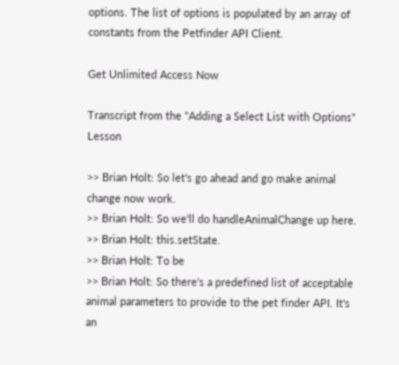options. The list of options is populated by an array of constants from the Petfinder API Client.

Get Unlimited Access Now

Transcript from the "Adding a Select List with Options" Lesson

>> Brian Holt: So let's go ahead and go make animal change now work.
>> Brian Holt: So we'll do handleAnimalChange up here.
>> Brian Holt: this.setState.
>> Brian Holt: To be
>> Brian Holt: So there's a predefined list of acceptable animal parameters to provide to the pet finder API. It's an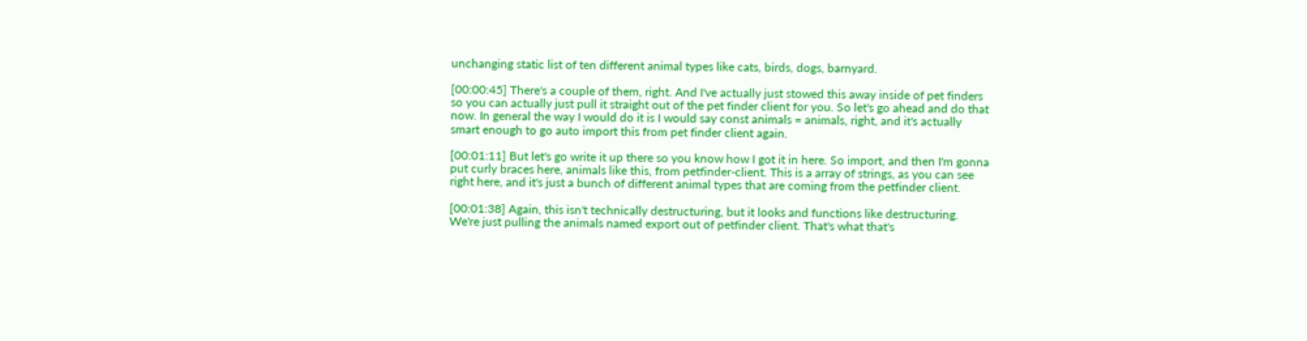unchanging static list of ten different animal types like cats, birds, dogs, barnyard.

[00:00:45] There's a couple of them, right. And I've actually just stowed this away inside of pet finders so you can actually just pull it straight out of the pet finder client for you. So let's go ahead and do that now. In general the way I would do it is I would say const animals = animals, right, and it's actually smart enough to go auto import this from pet finder client again.

[00:01:11] But let's go write it up there so you know how I got it in here. So import, and then I'm gonna put curly braces here, animals like this, from petfinder-client. This is a array of strings, as you can see right here, and it's just a bunch of different animal types that are coming from the petfinder client.

[00:01:38] Again, this isn't technically destructuring, but it looks and functions like destructuring. We're just pulling the animals named export out of petfinder client. That's what that's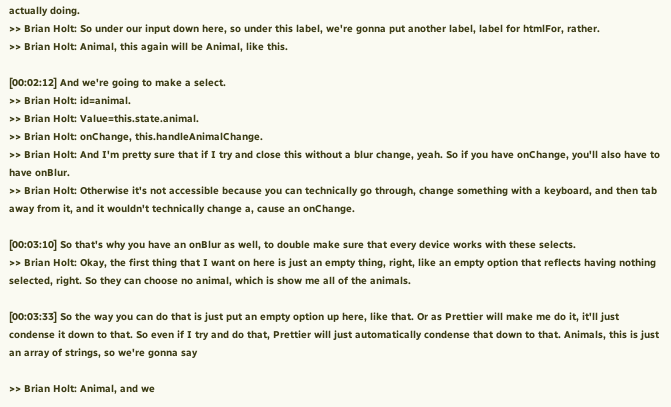actually doing.
>> Brian Holt: So under our input down here, so under this label, we're gonna put another label, label for htmlFor, rather.
>> Brian Holt: Animal, this again will be Animal, like this.

[00:02:12] And we're going to make a select.
>> Brian Holt: id=animal.
>> Brian Holt: Value=this.state.animal.
>> Brian Holt: onChange, this.handleAnimalChange.
>> Brian Holt: And I'm pretty sure that if I try and close this without a blur change, yeah. So if you have onChange, you'll also have to have onBlur.
>> Brian Holt: Otherwise it's not accessible because you can technically go through, change something with a keyboard, and then tab away from it, and it wouldn't technically change a, cause an onChange.

[00:03:10] So that's why you have an onBlur as well, to double make sure that every device works with these selects.
>> Brian Holt: Okay, the first thing that I want on here is just an empty thing, right, like an empty option that reflects having nothing selected, right. So they can choose no animal, which is show me all of the animals.

[00:03:33] So the way you can do that is just put an empty option up here, like that. Or as Prettier will make me do it, it'll just condense it down to that. So even if I try and do that, Prettier will just automatically condense that down to that. Animals, this is just an array of strings, so we're gonna say

>> Brian Holt: Animal, and we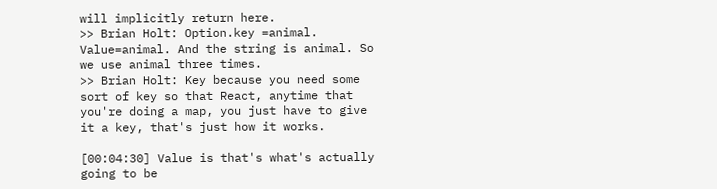will implicitly return here.
>> Brian Holt: Option.key =animal. Value=animal. And the string is animal. So we use animal three times.
>> Brian Holt: Key because you need some sort of key so that React, anytime that you're doing a map, you just have to give it a key, that's just how it works.

[00:04:30] Value is that's what's actually going to be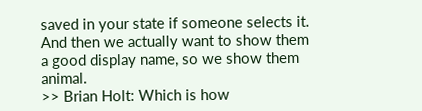saved in your state if someone selects it. And then we actually want to show them a good display name, so we show them animal.
>> Brian Holt: Which is how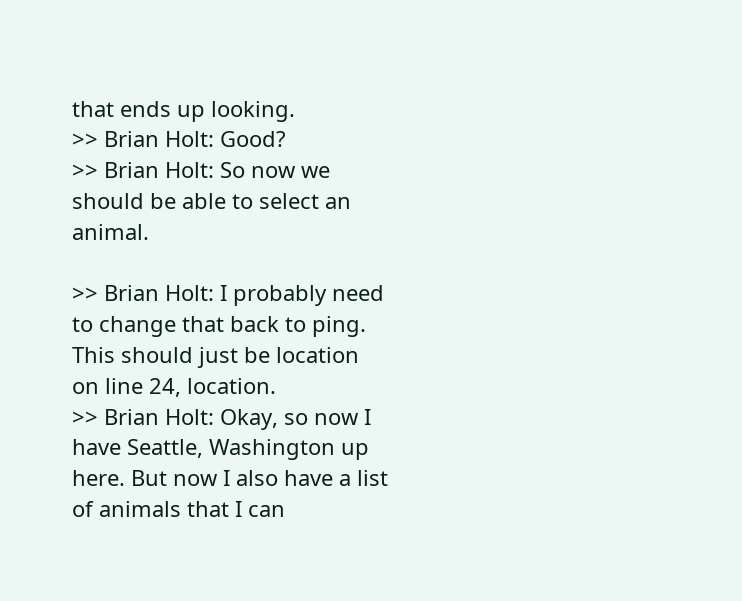that ends up looking.
>> Brian Holt: Good?
>> Brian Holt: So now we should be able to select an animal.

>> Brian Holt: I probably need to change that back to ping. This should just be location on line 24, location.
>> Brian Holt: Okay, so now I have Seattle, Washington up here. But now I also have a list of animals that I can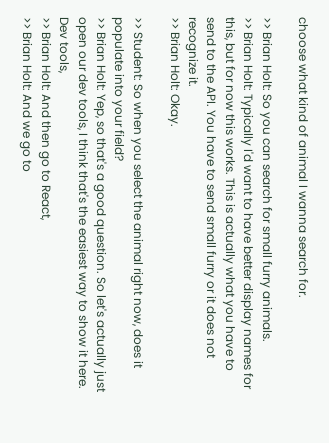choose what kind of animal I wanna search for.

>> Brian Holt: So you can search for small furry animals.
>> Brian Holt: Typically I'd want to have better display names for this, but for now this works. This is actually what you have to send to the API. You have to send small furry or it does not recognize it.
>> Brian Holt: Okay.

>> Student: So when you select the animal right now, does it populate into your field?
>> Brian Holt: Yep, so that's a good question. So let's actually just open our dev tools, I think that's the easiest way to show it here. Dev tools,
>> Brian Holt: And then go to React,
>> Brian Holt: And we go to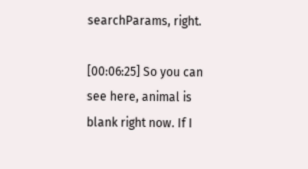searchParams, right.

[00:06:25] So you can see here, animal is blank right now. If I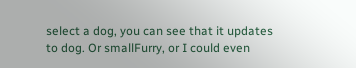select a dog, you can see that it updates to dog. Or smallFurry, or I could even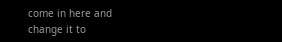come in here and change it to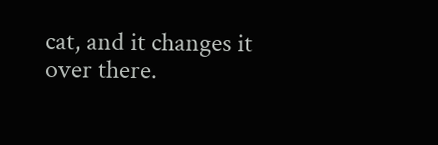cat, and it changes it over there.